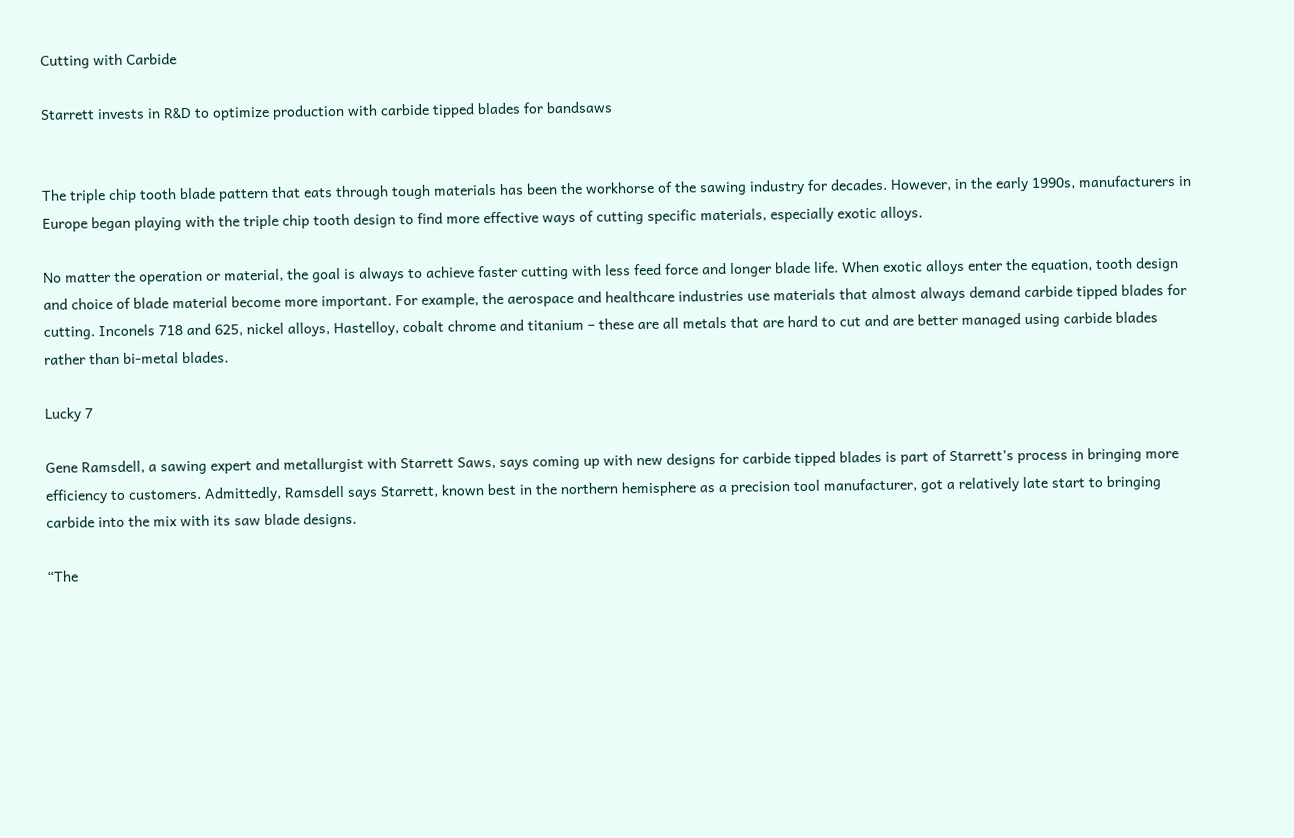Cutting with Carbide

Starrett invests in R&D to optimize production with carbide tipped blades for bandsaws


The triple chip tooth blade pattern that eats through tough materials has been the workhorse of the sawing industry for decades. However, in the early 1990s, manufacturers in Europe began playing with the triple chip tooth design to find more effective ways of cutting specific materials, especially exotic alloys.

No matter the operation or material, the goal is always to achieve faster cutting with less feed force and longer blade life. When exotic alloys enter the equation, tooth design and choice of blade material become more important. For example, the aerospace and healthcare industries use materials that almost always demand carbide tipped blades for cutting. Inconels 718 and 625, nickel alloys, Hastelloy, cobalt chrome and titanium – these are all metals that are hard to cut and are better managed using carbide blades rather than bi-metal blades.

Lucky 7

Gene Ramsdell, a sawing expert and metallurgist with Starrett Saws, says coming up with new designs for carbide tipped blades is part of Starrett’s process in bringing more efficiency to customers. Admittedly, Ramsdell says Starrett, known best in the northern hemisphere as a precision tool manufacturer, got a relatively late start to bringing carbide into the mix with its saw blade designs.

“The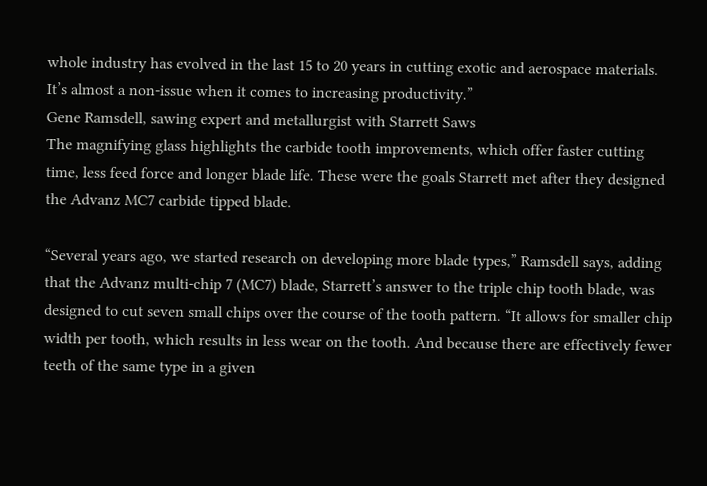whole industry has evolved in the last 15 to 20 years in cutting exotic and aerospace materials. It’s almost a non-issue when it comes to increasing productivity.”
Gene Ramsdell, sawing expert and metallurgist with Starrett Saws
The magnifying glass highlights the carbide tooth improvements, which offer faster cutting time, less feed force and longer blade life. These were the goals Starrett met after they designed the Advanz MC7 carbide tipped blade.

“Several years ago, we started research on developing more blade types,” Ramsdell says, adding that the Advanz multi-chip 7 (MC7) blade, Starrett’s answer to the triple chip tooth blade, was designed to cut seven small chips over the course of the tooth pattern. “It allows for smaller chip width per tooth, which results in less wear on the tooth. And because there are effectively fewer teeth of the same type in a given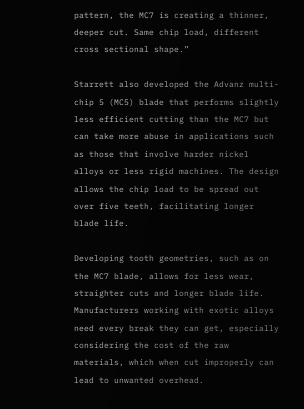pattern, the MC7 is creating a thinner, deeper cut. Same chip load, different cross sectional shape.”

Starrett also developed the Advanz multi-chip 5 (MC5) blade that performs slightly less efficient cutting than the MC7 but can take more abuse in applications such as those that involve harder nickel alloys or less rigid machines. The design allows the chip load to be spread out over five teeth, facilitating longer blade life.

Developing tooth geometries, such as on the MC7 blade, allows for less wear, straighter cuts and longer blade life. Manufacturers working with exotic alloys need every break they can get, especially considering the cost of the raw materials, which when cut improperly can lead to unwanted overhead.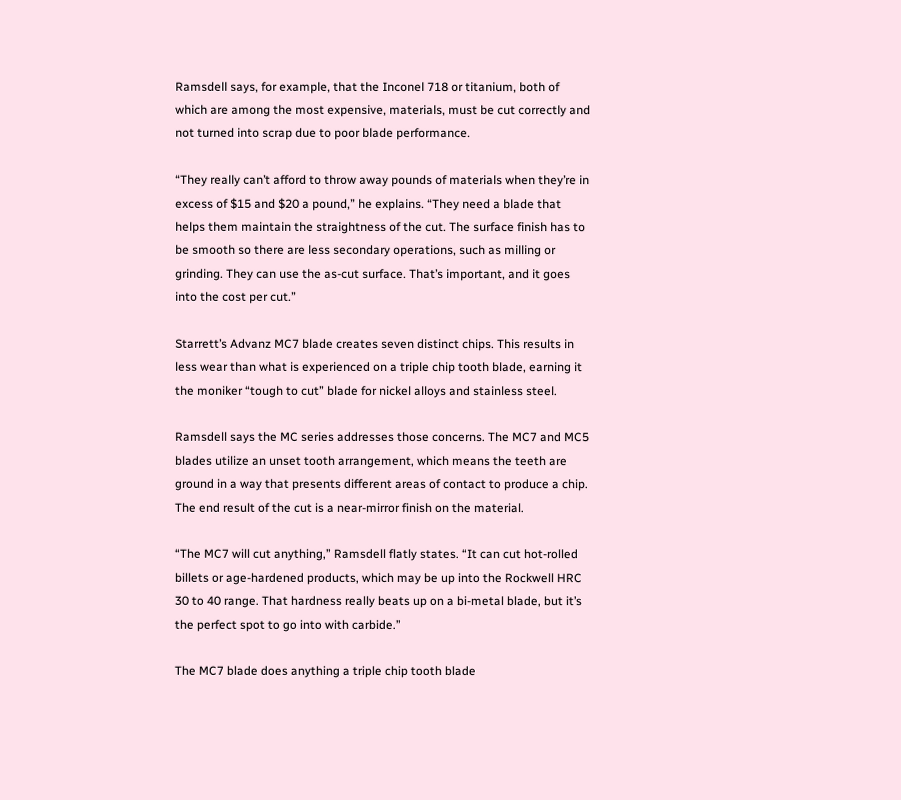Ramsdell says, for example, that the Inconel 718 or titanium, both of which are among the most expensive, materials, must be cut correctly and not turned into scrap due to poor blade performance.

“They really can’t afford to throw away pounds of materials when they’re in excess of $15 and $20 a pound,” he explains. “They need a blade that helps them maintain the straightness of the cut. The surface finish has to be smooth so there are less secondary operations, such as milling or grinding. They can use the as-cut surface. That’s important, and it goes into the cost per cut.”

Starrett’s Advanz MC7 blade creates seven distinct chips. This results in less wear than what is experienced on a triple chip tooth blade, earning it the moniker “tough to cut” blade for nickel alloys and stainless steel.

Ramsdell says the MC series addresses those concerns. The MC7 and MC5 blades utilize an unset tooth arrangement, which means the teeth are ground in a way that presents different areas of contact to produce a chip. The end result of the cut is a near-mirror finish on the material.

“The MC7 will cut anything,” Ramsdell flatly states. “It can cut hot-rolled billets or age-hardened products, which may be up into the Rockwell HRC 30 to 40 range. That hardness really beats up on a bi-metal blade, but it’s the perfect spot to go into with carbide.”

The MC7 blade does anything a triple chip tooth blade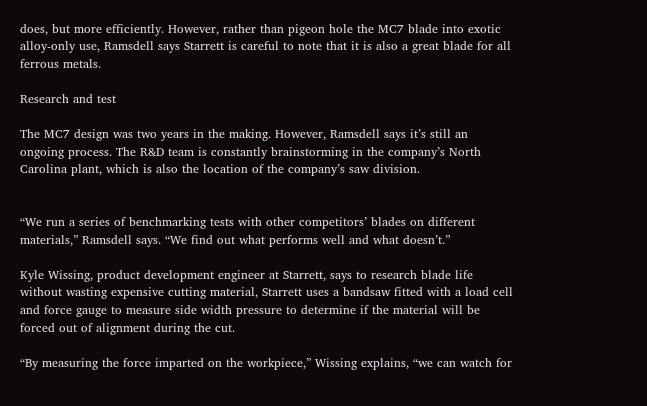does, but more efficiently. However, rather than pigeon hole the MC7 blade into exotic alloy-only use, Ramsdell says Starrett is careful to note that it is also a great blade for all ferrous metals.

Research and test

The MC7 design was two years in the making. However, Ramsdell says it’s still an ongoing process. The R&D team is constantly brainstorming in the company’s North Carolina plant, which is also the location of the company’s saw division.


“We run a series of benchmarking tests with other competitors’ blades on different materials,” Ramsdell says. “We find out what performs well and what doesn’t.”

Kyle Wissing, product development engineer at Starrett, says to research blade life without wasting expensive cutting material, Starrett uses a bandsaw fitted with a load cell and force gauge to measure side width pressure to determine if the material will be forced out of alignment during the cut.

“By measuring the force imparted on the workpiece,” Wissing explains, “we can watch for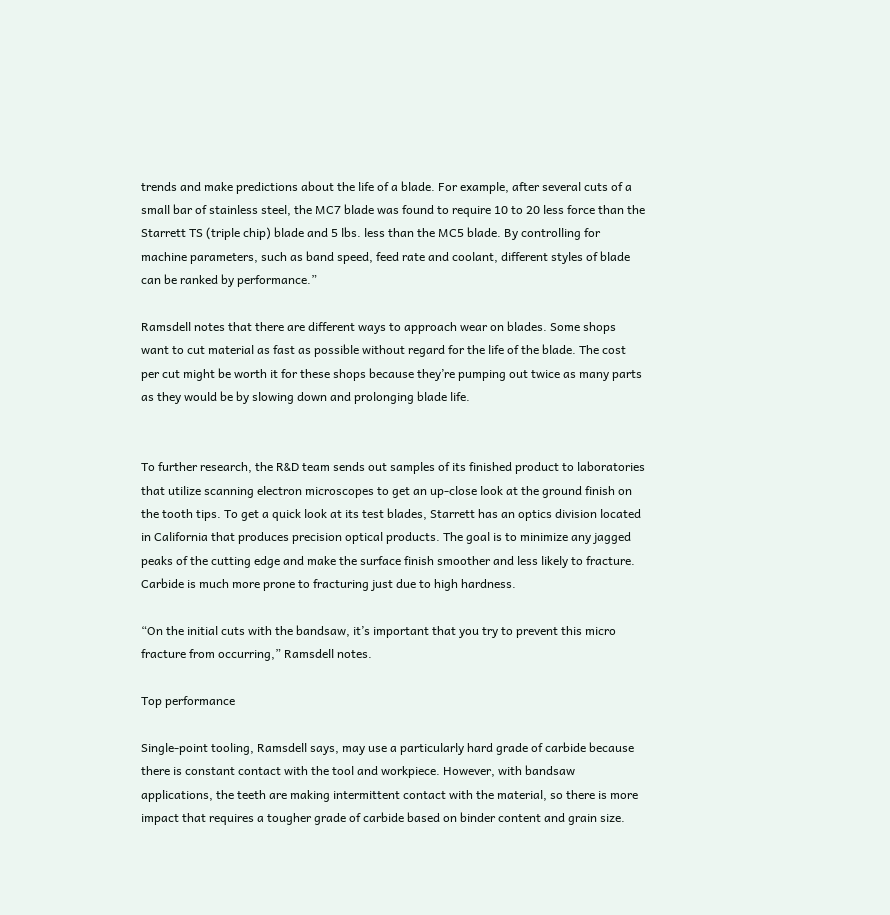trends and make predictions about the life of a blade. For example, after several cuts of a small bar of stainless steel, the MC7 blade was found to require 10 to 20 less force than the Starrett TS (triple chip) blade and 5 lbs. less than the MC5 blade. By controlling for machine parameters, such as band speed, feed rate and coolant, different styles of blade can be ranked by performance.”

Ramsdell notes that there are different ways to approach wear on blades. Some shops want to cut material as fast as possible without regard for the life of the blade. The cost per cut might be worth it for these shops because they’re pumping out twice as many parts as they would be by slowing down and prolonging blade life.


To further research, the R&D team sends out samples of its finished product to laboratories that utilize scanning electron microscopes to get an up-close look at the ground finish on the tooth tips. To get a quick look at its test blades, Starrett has an optics division located in California that produces precision optical products. The goal is to minimize any jagged peaks of the cutting edge and make the surface finish smoother and less likely to fracture. Carbide is much more prone to fracturing just due to high hardness.

“On the initial cuts with the bandsaw, it’s important that you try to prevent this micro fracture from occurring,” Ramsdell notes.

Top performance

Single-point tooling, Ramsdell says, may use a particularly hard grade of carbide because there is constant contact with the tool and workpiece. However, with bandsaw applications, the teeth are making intermittent contact with the material, so there is more impact that requires a tougher grade of carbide based on binder content and grain size.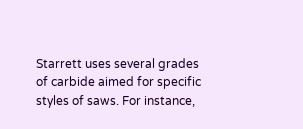Starrett uses several grades of carbide aimed for specific styles of saws. For instance,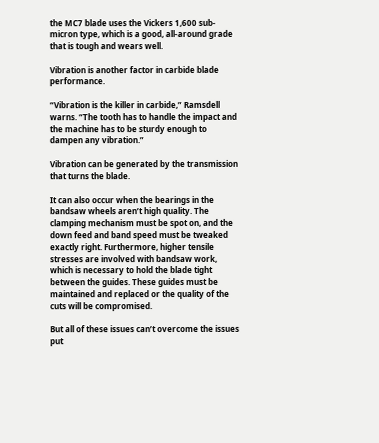the MC7 blade uses the Vickers 1,600 sub-micron type, which is a good, all-around grade that is tough and wears well.

Vibration is another factor in carbide blade performance.

“Vibration is the killer in carbide,” Ramsdell warns. “The tooth has to handle the impact and the machine has to be sturdy enough to dampen any vibration.”

Vibration can be generated by the transmission that turns the blade.

It can also occur when the bearings in the bandsaw wheels aren’t high quality. The clamping mechanism must be spot on, and the down feed and band speed must be tweaked exactly right. Furthermore, higher tensile stresses are involved with bandsaw work, which is necessary to hold the blade tight between the guides. These guides must be maintained and replaced or the quality of the cuts will be compromised.

But all of these issues can’t overcome the issues put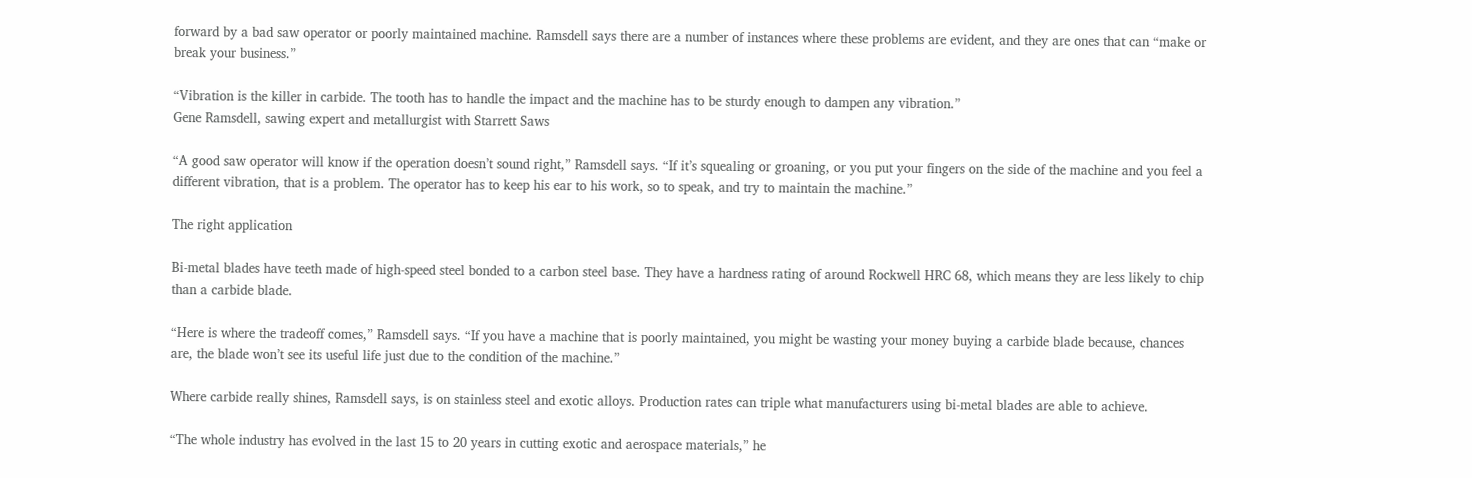forward by a bad saw operator or poorly maintained machine. Ramsdell says there are a number of instances where these problems are evident, and they are ones that can “make or break your business.”

“Vibration is the killer in carbide. The tooth has to handle the impact and the machine has to be sturdy enough to dampen any vibration.”
Gene Ramsdell, sawing expert and metallurgist with Starrett Saws

“A good saw operator will know if the operation doesn’t sound right,” Ramsdell says. “If it’s squealing or groaning, or you put your fingers on the side of the machine and you feel a different vibration, that is a problem. The operator has to keep his ear to his work, so to speak, and try to maintain the machine.”

The right application

Bi-metal blades have teeth made of high-speed steel bonded to a carbon steel base. They have a hardness rating of around Rockwell HRC 68, which means they are less likely to chip than a carbide blade.

“Here is where the tradeoff comes,” Ramsdell says. “If you have a machine that is poorly maintained, you might be wasting your money buying a carbide blade because, chances are, the blade won’t see its useful life just due to the condition of the machine.”

Where carbide really shines, Ramsdell says, is on stainless steel and exotic alloys. Production rates can triple what manufacturers using bi-metal blades are able to achieve.

“The whole industry has evolved in the last 15 to 20 years in cutting exotic and aerospace materials,” he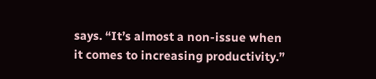says. “It’s almost a non-issue when it comes to increasing productivity.”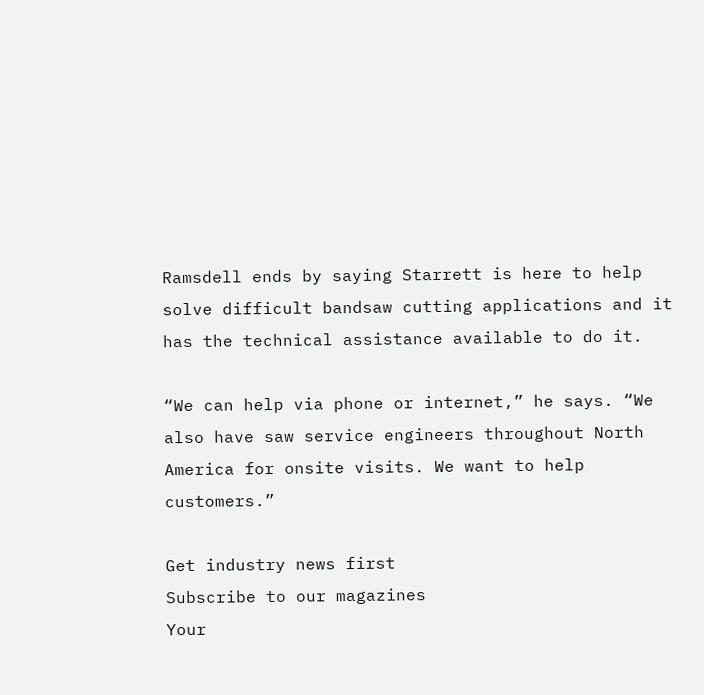Ramsdell ends by saying Starrett is here to help solve difficult bandsaw cutting applications and it has the technical assistance available to do it.

“We can help via phone or internet,” he says. “We also have saw service engineers throughout North America for onsite visits. We want to help customers.”

Get industry news first
Subscribe to our magazines
Your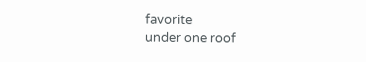favorite
under one roof